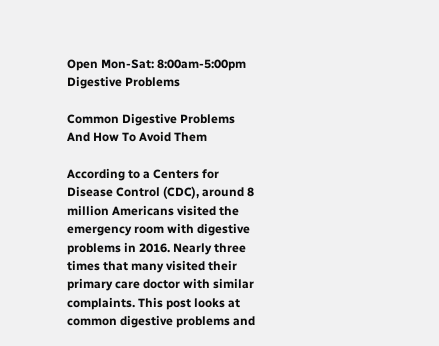Open Mon-Sat: 8:00am-5:00pm
Digestive Problems

Common Digestive Problems And How To Avoid Them

According to a Centers for Disease Control (CDC), around 8 million Americans visited the emergency room with digestive problems in 2016. Nearly three times that many visited their primary care doctor with similar complaints. This post looks at common digestive problems and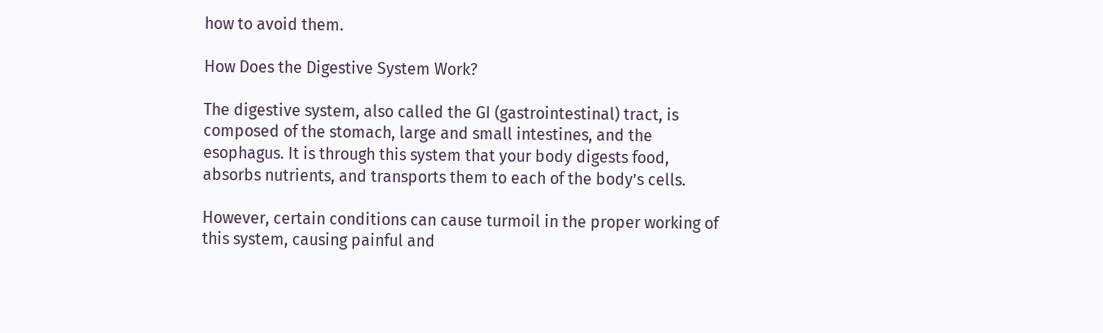how to avoid them.

How Does the Digestive System Work?

The digestive system, also called the GI (gastrointestinal) tract, is composed of the stomach, large and small intestines, and the esophagus. It is through this system that your body digests food, absorbs nutrients, and transports them to each of the body’s cells.

However, certain conditions can cause turmoil in the proper working of this system, causing painful and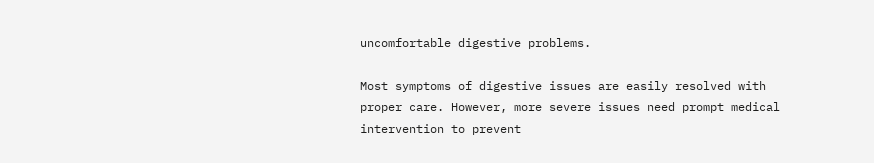uncomfortable digestive problems.

Most symptoms of digestive issues are easily resolved with proper care. However, more severe issues need prompt medical intervention to prevent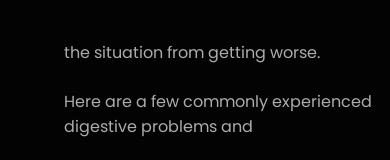the situation from getting worse.

Here are a few commonly experienced digestive problems and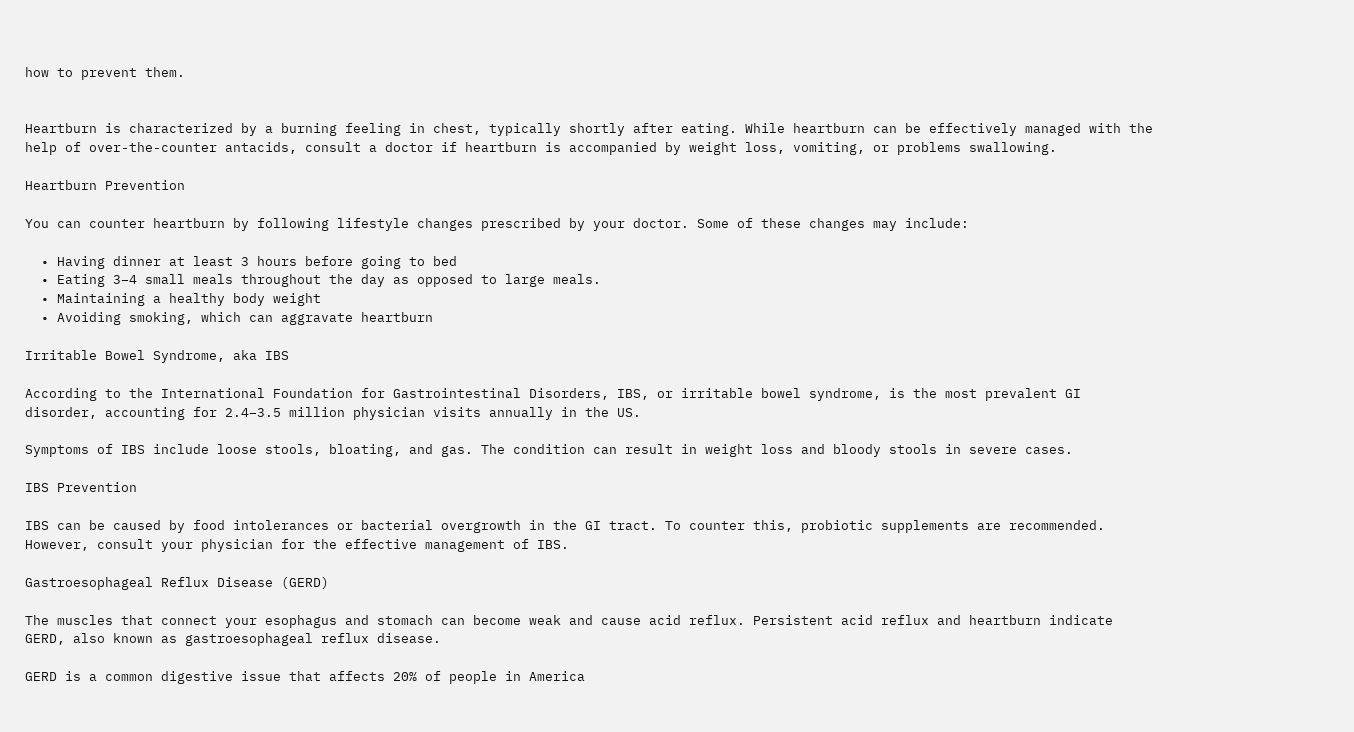how to prevent them.


Heartburn is characterized by a burning feeling in chest, typically shortly after eating. While heartburn can be effectively managed with the help of over-the-counter antacids, consult a doctor if heartburn is accompanied by weight loss, vomiting, or problems swallowing.

Heartburn Prevention

You can counter heartburn by following lifestyle changes prescribed by your doctor. Some of these changes may include:

  • Having dinner at least 3 hours before going to bed
  • Eating 3–4 small meals throughout the day as opposed to large meals.
  • Maintaining a healthy body weight
  • Avoiding smoking, which can aggravate heartburn

Irritable Bowel Syndrome, aka IBS

According to the International Foundation for Gastrointestinal Disorders, IBS, or irritable bowel syndrome, is the most prevalent GI disorder, accounting for 2.4–3.5 million physician visits annually in the US.

Symptoms of IBS include loose stools, bloating, and gas. The condition can result in weight loss and bloody stools in severe cases.

IBS Prevention

IBS can be caused by food intolerances or bacterial overgrowth in the GI tract. To counter this, probiotic supplements are recommended. However, consult your physician for the effective management of IBS.

Gastroesophageal Reflux Disease (GERD)

The muscles that connect your esophagus and stomach can become weak and cause acid reflux. Persistent acid reflux and heartburn indicate GERD, also known as gastroesophageal reflux disease.

GERD is a common digestive issue that affects 20% of people in America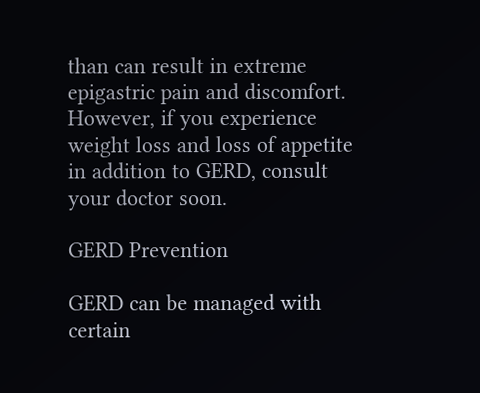than can result in extreme epigastric pain and discomfort. However, if you experience weight loss and loss of appetite in addition to GERD, consult your doctor soon.

GERD Prevention

GERD can be managed with certain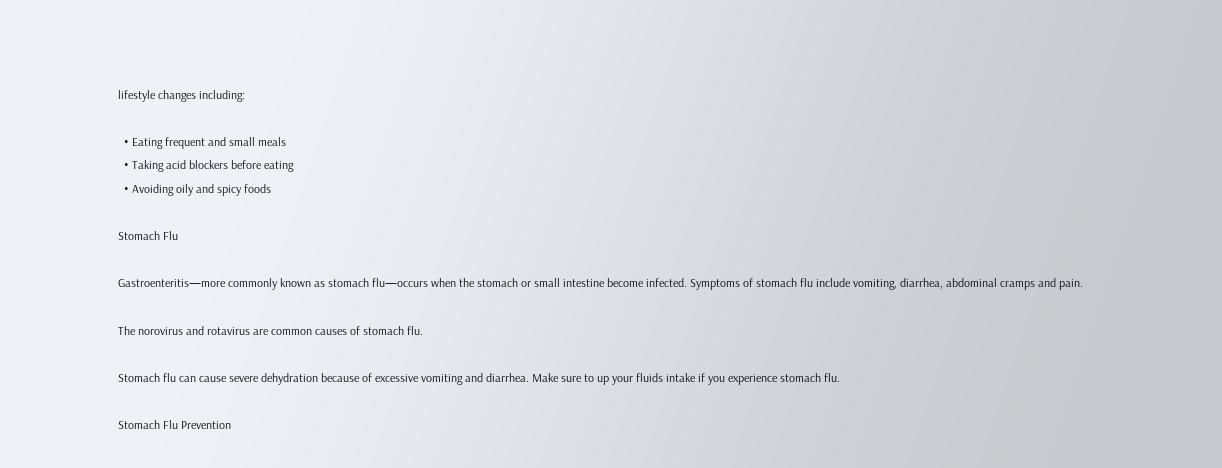lifestyle changes including:

  • Eating frequent and small meals
  • Taking acid blockers before eating
  • Avoiding oily and spicy foods

Stomach Flu

Gastroenteritis—more commonly known as stomach flu—occurs when the stomach or small intestine become infected. Symptoms of stomach flu include vomiting, diarrhea, abdominal cramps and pain.

The norovirus and rotavirus are common causes of stomach flu.

Stomach flu can cause severe dehydration because of excessive vomiting and diarrhea. Make sure to up your fluids intake if you experience stomach flu.

Stomach Flu Prevention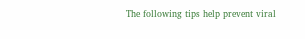The following tips help prevent viral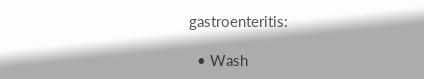gastroenteritis:

  • Wash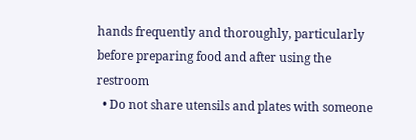hands frequently and thoroughly, particularly before preparing food and after using the restroom
  • Do not share utensils and plates with someone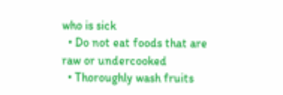who is sick
  • Do not eat foods that are raw or undercooked
  • Thoroughly wash fruits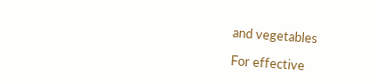and vegetables

For effective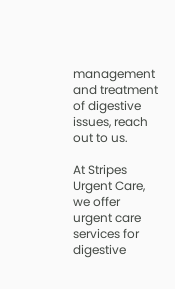management and treatment of digestive issues, reach out to us.

At Stripes Urgent Care, we offer urgent care services for digestive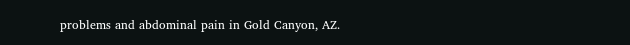problems and abdominal pain in Gold Canyon, AZ.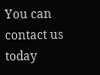You can contact us today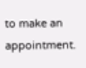to make an appointment.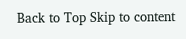Back to Top Skip to content